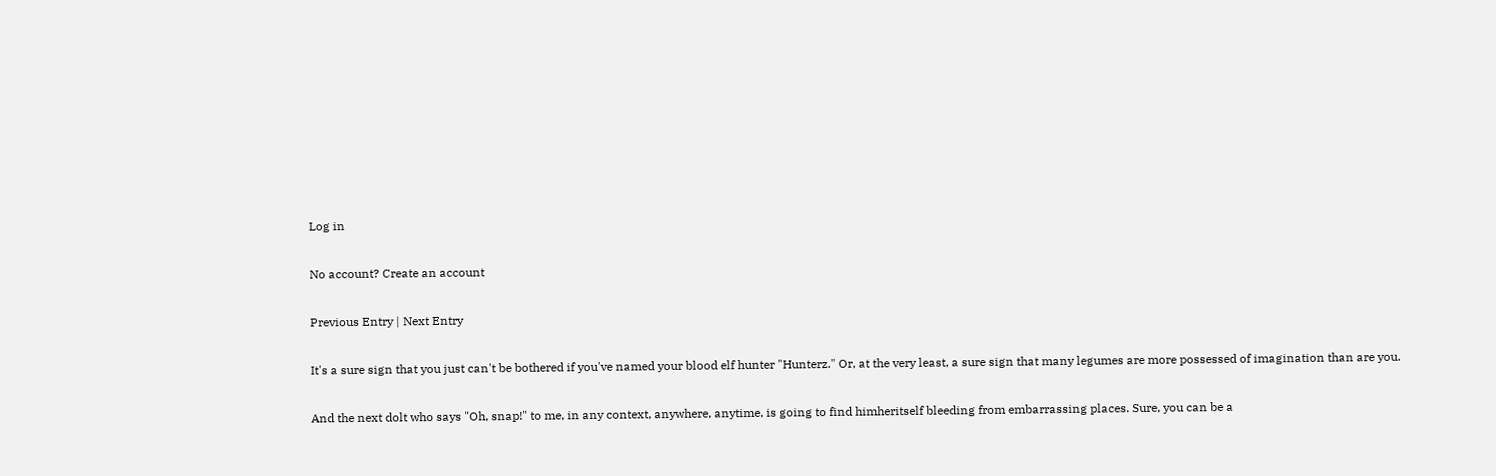Log in

No account? Create an account

Previous Entry | Next Entry

It's a sure sign that you just can't be bothered if you've named your blood elf hunter "Hunterz." Or, at the very least, a sure sign that many legumes are more possessed of imagination than are you.

And the next dolt who says "Oh, snap!" to me, in any context, anywhere, anytime, is going to find himheritself bleeding from embarrassing places. Sure, you can be a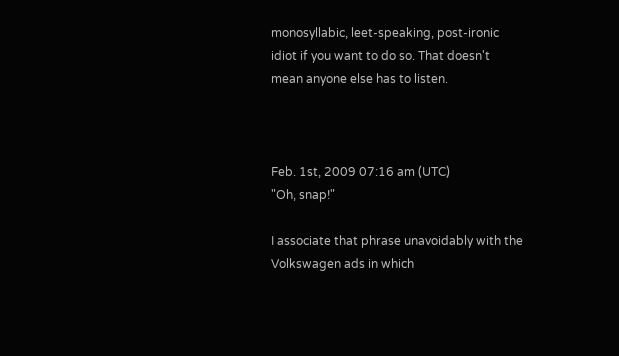monosyllabic, leet-speaking, post-ironic idiot if you want to do so. That doesn't mean anyone else has to listen.



Feb. 1st, 2009 07:16 am (UTC)
"Oh, snap!"

I associate that phrase unavoidably with the Volkswagen ads in which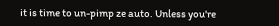it is time to un-pimp ze auto. Unless you're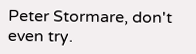Peter Stormare, don't even try.